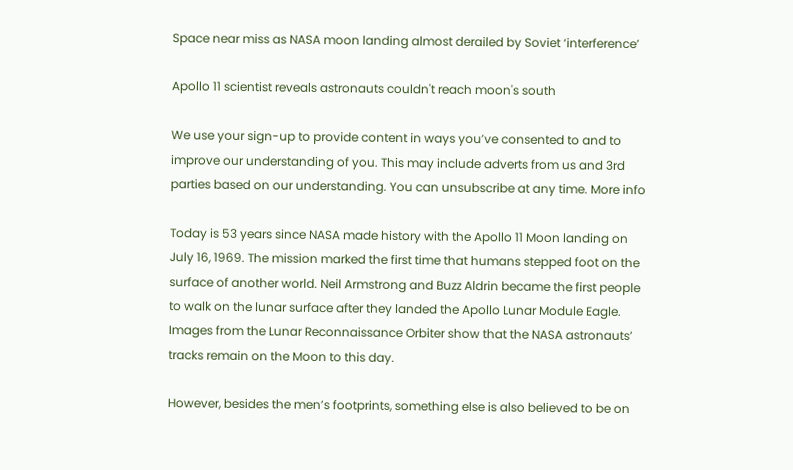Space near miss as NASA moon landing almost derailed by Soviet ‘interference’

Apollo 11 scientist reveals astronauts couldn't reach moon's south

We use your sign-up to provide content in ways you’ve consented to and to improve our understanding of you. This may include adverts from us and 3rd parties based on our understanding. You can unsubscribe at any time. More info

Today is 53 years since NASA made history with the Apollo 11 Moon landing on July 16, 1969. The mission marked the first time that humans stepped foot on the surface of another world. Neil Armstrong and Buzz Aldrin became the first people to walk on the lunar surface after they landed the Apollo Lunar Module Eagle. Images from the Lunar Reconnaissance Orbiter show that the NASA astronauts’ tracks remain on the Moon to this day.

However, besides the men’s footprints, something else is also believed to be on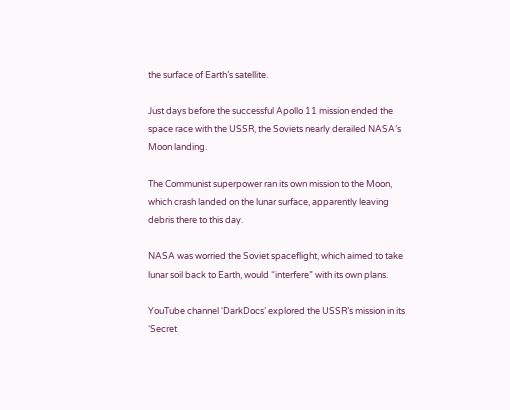the surface of Earth’s satellite.

Just days before the successful Apollo 11 mission ended the space race with the USSR, the Soviets nearly derailed NASA’s Moon landing.

The Communist superpower ran its own mission to the Moon, which crash landed on the lunar surface, apparently leaving debris there to this day.

NASA was worried the Soviet spaceflight, which aimed to take lunar soil back to Earth, would “interfere” with its own plans.

YouTube channel ‘DarkDocs’ explored the USSR’s mission in its ‘Secret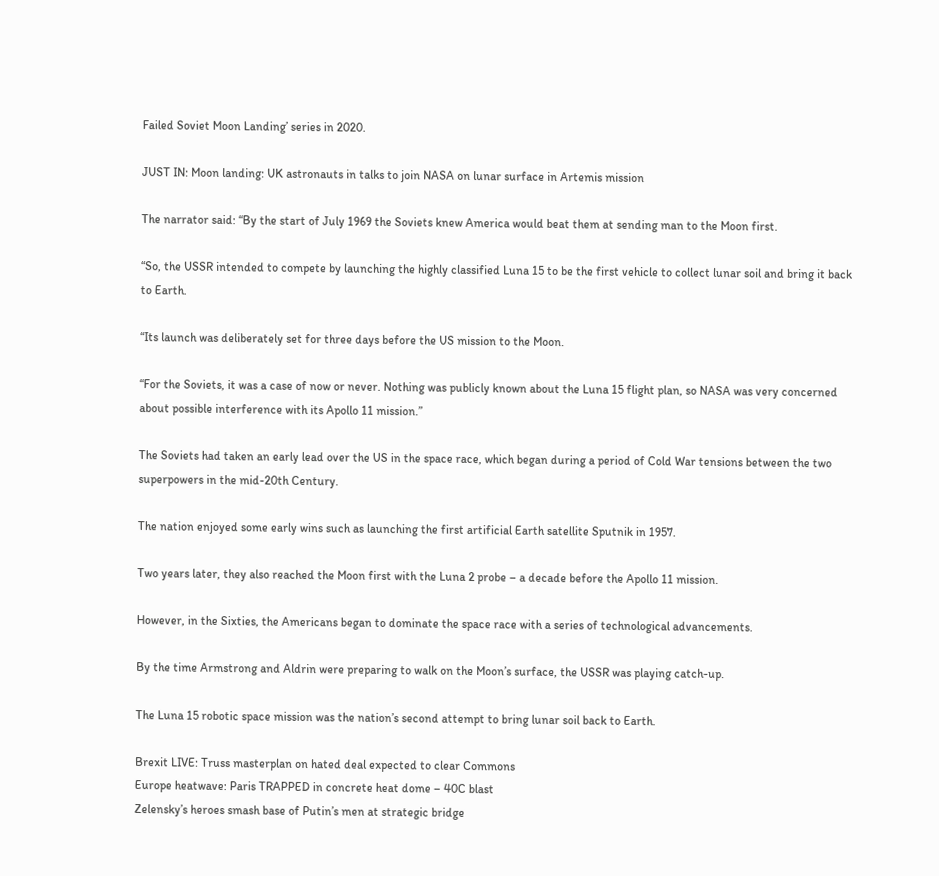Failed Soviet Moon Landing’ series in 2020.

JUST IN: Moon landing: UK astronauts in talks to join NASA on lunar surface in Artemis mission

The narrator said: “By the start of July 1969 the Soviets knew America would beat them at sending man to the Moon first.

“So, the USSR intended to compete by launching the highly classified Luna 15 to be the first vehicle to collect lunar soil and bring it back to Earth.

“Its launch was deliberately set for three days before the US mission to the Moon.

“For the Soviets, it was a case of now or never. Nothing was publicly known about the Luna 15 flight plan, so NASA was very concerned about possible interference with its Apollo 11 mission.”

The Soviets had taken an early lead over the US in the space race, which began during a period of Cold War tensions between the two superpowers in the mid-20th Century.

The nation enjoyed some early wins such as launching the first artificial Earth satellite Sputnik in 1957.

Two years later, they also reached the Moon first with the Luna 2 probe – a decade before the Apollo 11 mission.

However, in the Sixties, the Americans began to dominate the space race with a series of technological advancements.

By the time Armstrong and Aldrin were preparing to walk on the Moon’s surface, the USSR was playing catch-up.

The Luna 15 robotic space mission was the nation’s second attempt to bring lunar soil back to Earth.

Brexit LIVE: Truss masterplan on hated deal expected to clear Commons
Europe heatwave: Paris TRAPPED in concrete heat dome – 40C blast
Zelensky’s heroes smash base of Putin’s men at strategic bridge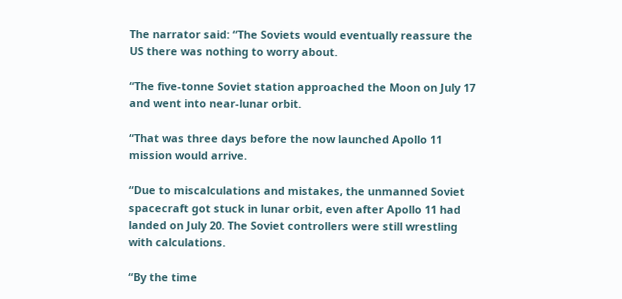The narrator said: “The Soviets would eventually reassure the US there was nothing to worry about.

“The five-tonne Soviet station approached the Moon on July 17 and went into near-lunar orbit.

“That was three days before the now launched Apollo 11 mission would arrive.

“Due to miscalculations and mistakes, the unmanned Soviet spacecraft got stuck in lunar orbit, even after Apollo 11 had landed on July 20. The Soviet controllers were still wrestling with calculations.

“By the time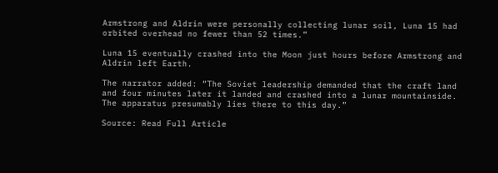Armstrong and Aldrin were personally collecting lunar soil, Luna 15 had orbited overhead no fewer than 52 times.”

Luna 15 eventually crashed into the Moon just hours before Armstrong and Aldrin left Earth.

The narrator added: “The Soviet leadership demanded that the craft land and four minutes later it landed and crashed into a lunar mountainside. The apparatus presumably lies there to this day.”

Source: Read Full Article